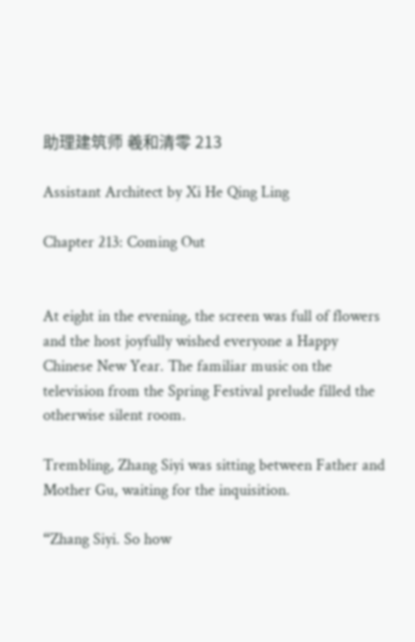助理建筑师 羲和清零 213

Assistant Architect by Xi He Qing Ling

Chapter 213: Coming Out


At eight in the evening, the screen was full of flowers and the host joyfully wished everyone a Happy Chinese New Year. The familiar music on the television from the Spring Festival prelude filled the otherwise silent room.

Trembling, Zhang Siyi was sitting between Father and Mother Gu, waiting for the inquisition.

“Zhang Siyi. So how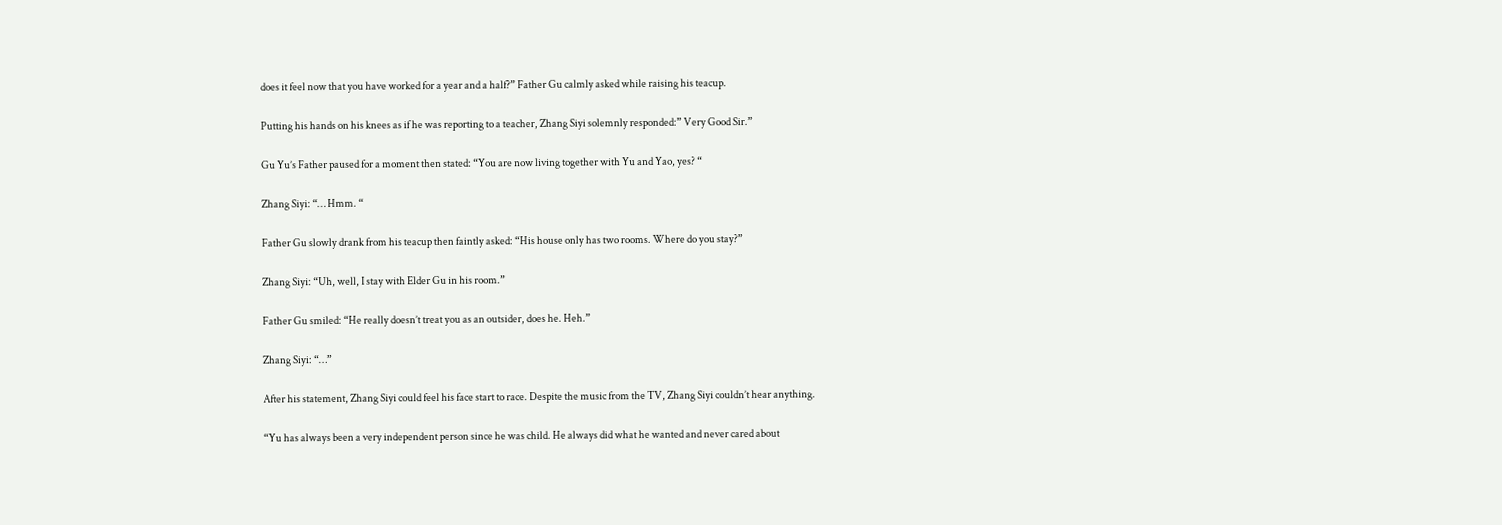does it feel now that you have worked for a year and a half?” Father Gu calmly asked while raising his teacup.

Putting his hands on his knees as if he was reporting to a teacher, Zhang Siyi solemnly responded:” Very Good Sir.”

Gu Yu’s Father paused for a moment then stated: “You are now living together with Yu and Yao, yes? “

Zhang Siyi: “… Hmm. “

Father Gu slowly drank from his teacup then faintly asked: “His house only has two rooms. Where do you stay?”

Zhang Siyi: “Uh, well, I stay with Elder Gu in his room.”

Father Gu smiled: “He really doesn’t treat you as an outsider, does he. Heh.”

Zhang Siyi: “…”

After his statement, Zhang Siyi could feel his face start to race. Despite the music from the TV, Zhang Siyi couldn’t hear anything.

“Yu has always been a very independent person since he was child. He always did what he wanted and never cared about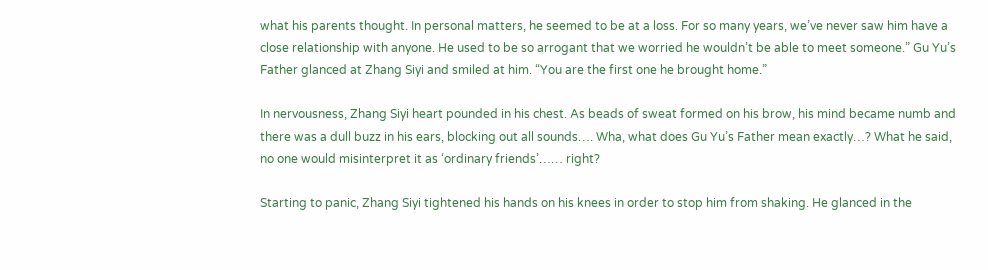what his parents thought. In personal matters, he seemed to be at a loss. For so many years, we’ve never saw him have a close relationship with anyone. He used to be so arrogant that we worried he wouldn’t be able to meet someone.” Gu Yu’s Father glanced at Zhang Siyi and smiled at him. “You are the first one he brought home.”

In nervousness, Zhang Siyi heart pounded in his chest. As beads of sweat formed on his brow, his mind became numb and there was a dull buzz in his ears, blocking out all sounds…. Wha, what does Gu Yu’s Father mean exactly…? What he said, no one would misinterpret it as ‘ordinary friends’…… right?

Starting to panic, Zhang Siyi tightened his hands on his knees in order to stop him from shaking. He glanced in the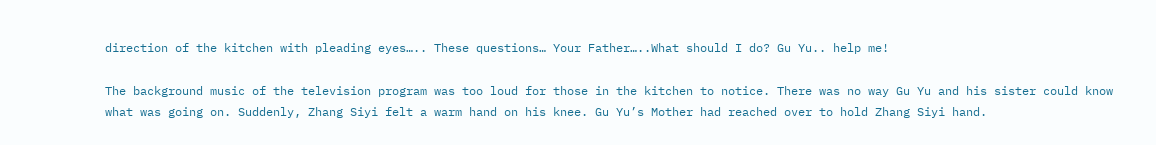direction of the kitchen with pleading eyes….. These questions… Your Father…..What should I do? Gu Yu.. help me!

The background music of the television program was too loud for those in the kitchen to notice. There was no way Gu Yu and his sister could know what was going on. Suddenly, Zhang Siyi felt a warm hand on his knee. Gu Yu’s Mother had reached over to hold Zhang Siyi hand.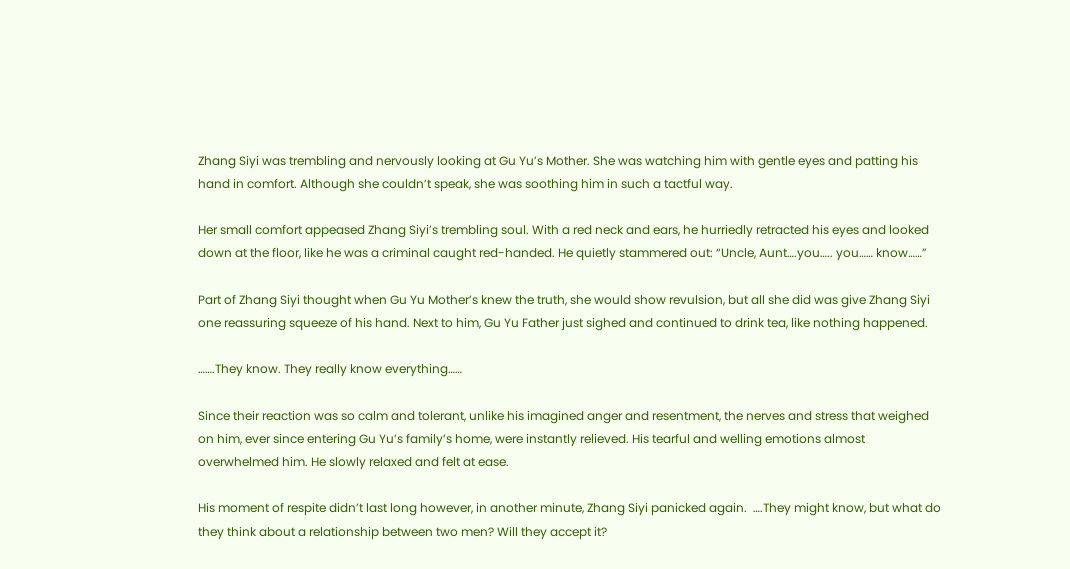Zhang Siyi was trembling and nervously looking at Gu Yu’s Mother. She was watching him with gentle eyes and patting his hand in comfort. Although she couldn’t speak, she was soothing him in such a tactful way.

Her small comfort appeased Zhang Siyi’s trembling soul. With a red neck and ears, he hurriedly retracted his eyes and looked down at the floor, like he was a criminal caught red-handed. He quietly stammered out: “Uncle, Aunt….you….. you…… know……”

Part of Zhang Siyi thought when Gu Yu Mother’s knew the truth, she would show revulsion, but all she did was give Zhang Siyi one reassuring squeeze of his hand. Next to him, Gu Yu Father just sighed and continued to drink tea, like nothing happened.

…….They know. They really know everything……

Since their reaction was so calm and tolerant, unlike his imagined anger and resentment, the nerves and stress that weighed on him, ever since entering Gu Yu’s family’s home, were instantly relieved. His tearful and welling emotions almost overwhelmed him. He slowly relaxed and felt at ease.

His moment of respite didn’t last long however, in another minute, Zhang Siyi panicked again.  ….They might know, but what do they think about a relationship between two men? Will they accept it?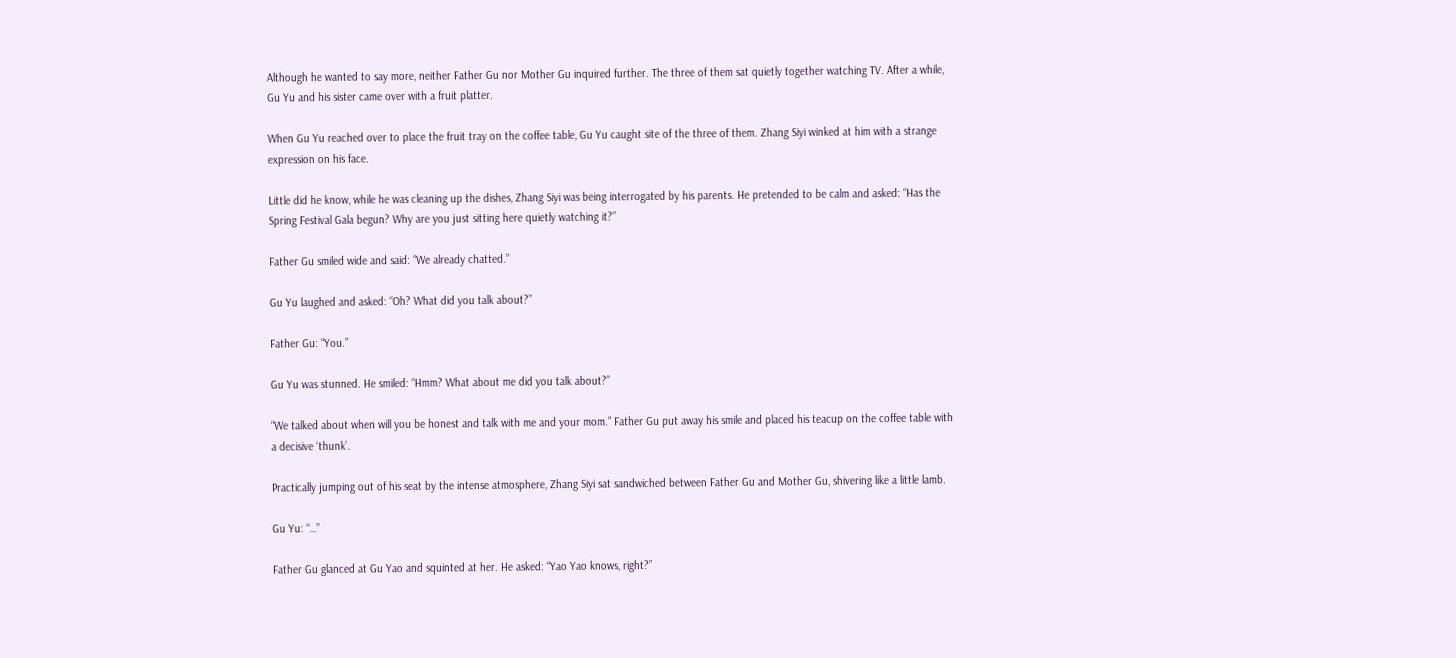Although he wanted to say more, neither Father Gu nor Mother Gu inquired further. The three of them sat quietly together watching TV. After a while, Gu Yu and his sister came over with a fruit platter.

When Gu Yu reached over to place the fruit tray on the coffee table, Gu Yu caught site of the three of them. Zhang Siyi winked at him with a strange expression on his face.

Little did he know, while he was cleaning up the dishes, Zhang Siyi was being interrogated by his parents. He pretended to be calm and asked: “Has the Spring Festival Gala begun? Why are you just sitting here quietly watching it?”

Father Gu smiled wide and said: “We already chatted.”

Gu Yu laughed and asked: “Oh? What did you talk about?”

Father Gu: “You.”

Gu Yu was stunned. He smiled: “Hmm? What about me did you talk about?”

“We talked about when will you be honest and talk with me and your mom.” Father Gu put away his smile and placed his teacup on the coffee table with a decisive ‘thunk’.

Practically jumping out of his seat by the intense atmosphere, Zhang Siyi sat sandwiched between Father Gu and Mother Gu, shivering like a little lamb.

Gu Yu: “…”

Father Gu glanced at Gu Yao and squinted at her. He asked: “Yao Yao knows, right?”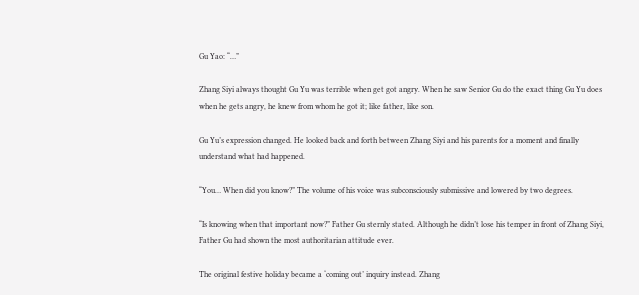Gu Yao: “…”

Zhang Siyi always thought Gu Yu was terrible when get got angry. When he saw Senior Gu do the exact thing Gu Yu does when he gets angry, he knew from whom he got it; like father, like son.

Gu Yu’s expression changed. He looked back and forth between Zhang Siyi and his parents for a moment and finally understand what had happened.

“You… When did you know?” The volume of his voice was subconsciously submissive and lowered by two degrees.

“Is knowing when that important now?” Father Gu sternly stated. Although he didn’t lose his temper in front of Zhang Siyi, Father Gu had shown the most authoritarian attitude ever.

The original festive holiday became a ‘coming out’ inquiry instead. Zhang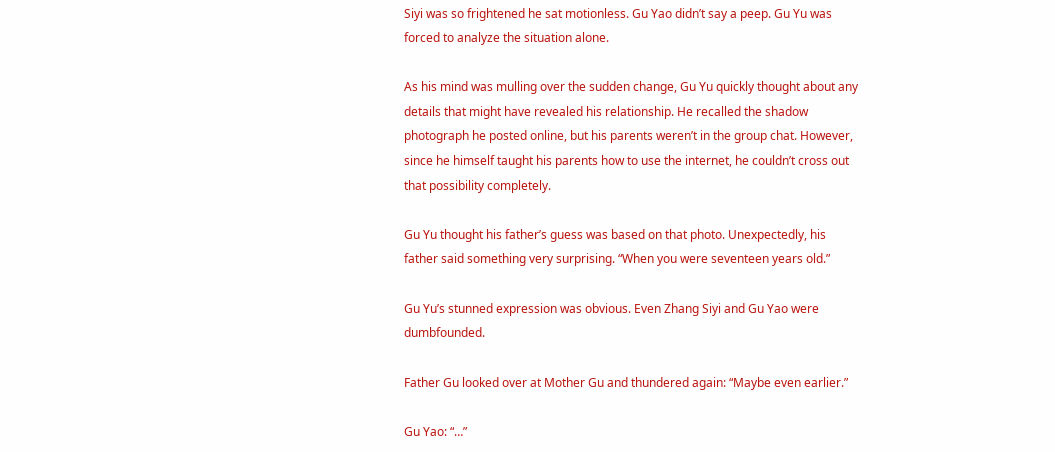Siyi was so frightened he sat motionless. Gu Yao didn’t say a peep. Gu Yu was forced to analyze the situation alone.

As his mind was mulling over the sudden change, Gu Yu quickly thought about any details that might have revealed his relationship. He recalled the shadow photograph he posted online, but his parents weren’t in the group chat. However, since he himself taught his parents how to use the internet, he couldn’t cross out that possibility completely.

Gu Yu thought his father’s guess was based on that photo. Unexpectedly, his father said something very surprising. “When you were seventeen years old.”

Gu Yu’s stunned expression was obvious. Even Zhang Siyi and Gu Yao were dumbfounded.

Father Gu looked over at Mother Gu and thundered again: “Maybe even earlier.”

Gu Yao: “…”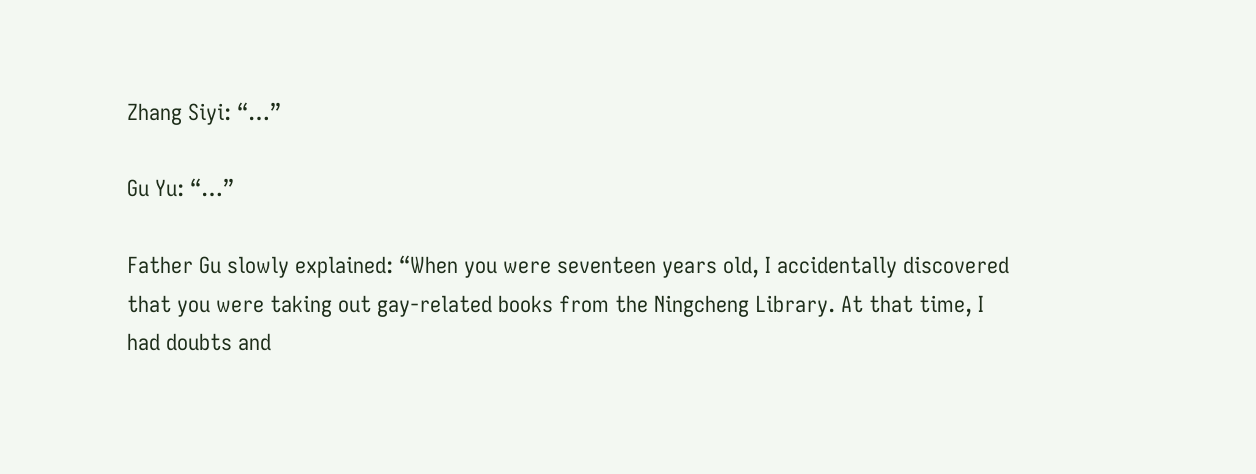Zhang Siyi: “…”

Gu Yu: “…”

Father Gu slowly explained: “When you were seventeen years old, I accidentally discovered that you were taking out gay-related books from the Ningcheng Library. At that time, I had doubts and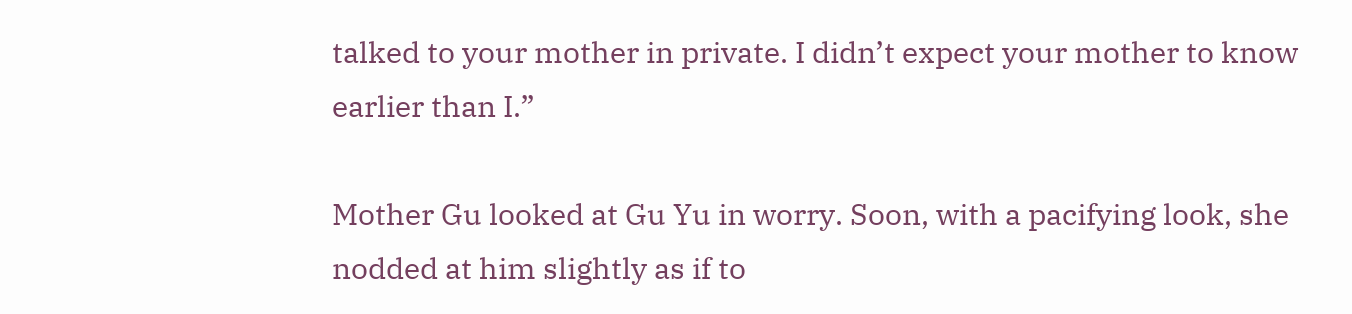talked to your mother in private. I didn’t expect your mother to know earlier than I.”

Mother Gu looked at Gu Yu in worry. Soon, with a pacifying look, she nodded at him slightly as if to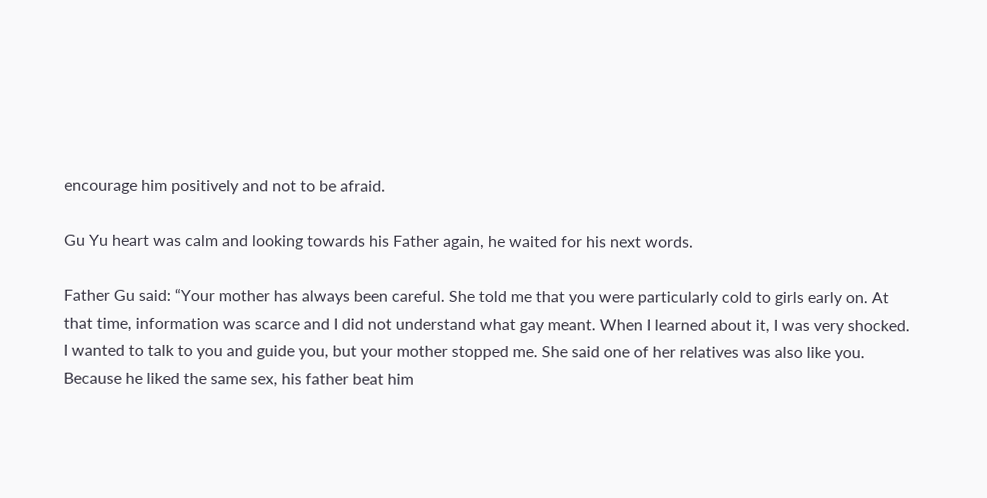encourage him positively and not to be afraid.

Gu Yu heart was calm and looking towards his Father again, he waited for his next words.

Father Gu said: “Your mother has always been careful. She told me that you were particularly cold to girls early on. At that time, information was scarce and I did not understand what gay meant. When I learned about it, I was very shocked. I wanted to talk to you and guide you, but your mother stopped me. She said one of her relatives was also like you. Because he liked the same sex, his father beat him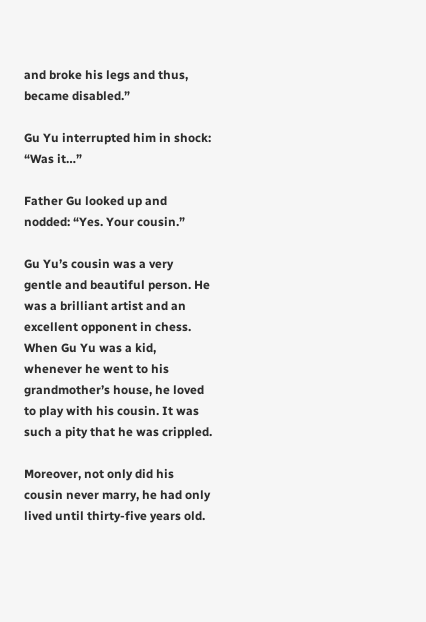and broke his legs and thus, became disabled.”

Gu Yu interrupted him in shock: “Was it…”

Father Gu looked up and nodded: “Yes. Your cousin.”

Gu Yu’s cousin was a very gentle and beautiful person. He was a brilliant artist and an excellent opponent in chess. When Gu Yu was a kid, whenever he went to his grandmother’s house, he loved to play with his cousin. It was such a pity that he was crippled.

Moreover, not only did his cousin never marry, he had only lived until thirty-five years old.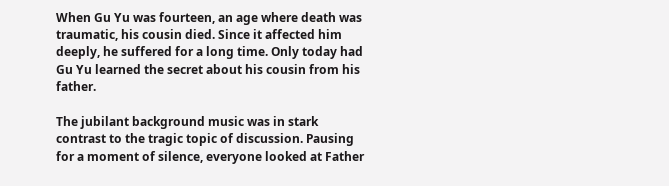When Gu Yu was fourteen, an age where death was traumatic, his cousin died. Since it affected him deeply, he suffered for a long time. Only today had Gu Yu learned the secret about his cousin from his father.

The jubilant background music was in stark contrast to the tragic topic of discussion. Pausing for a moment of silence, everyone looked at Father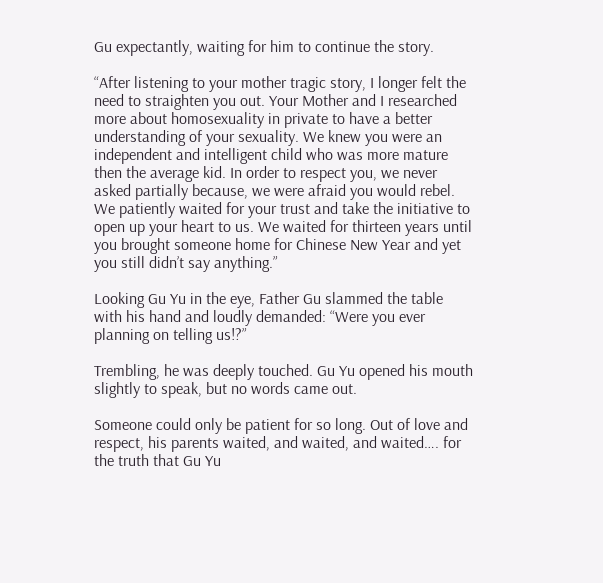Gu expectantly, waiting for him to continue the story.

“After listening to your mother tragic story, I longer felt the need to straighten you out. Your Mother and I researched more about homosexuality in private to have a better understanding of your sexuality. We knew you were an independent and intelligent child who was more mature then the average kid. In order to respect you, we never asked partially because, we were afraid you would rebel. We patiently waited for your trust and take the initiative to open up your heart to us. We waited for thirteen years until you brought someone home for Chinese New Year and yet you still didn’t say anything.”

Looking Gu Yu in the eye, Father Gu slammed the table with his hand and loudly demanded: “Were you ever planning on telling us!?”

Trembling, he was deeply touched. Gu Yu opened his mouth slightly to speak, but no words came out.

Someone could only be patient for so long. Out of love and respect, his parents waited, and waited, and waited…. for the truth that Gu Yu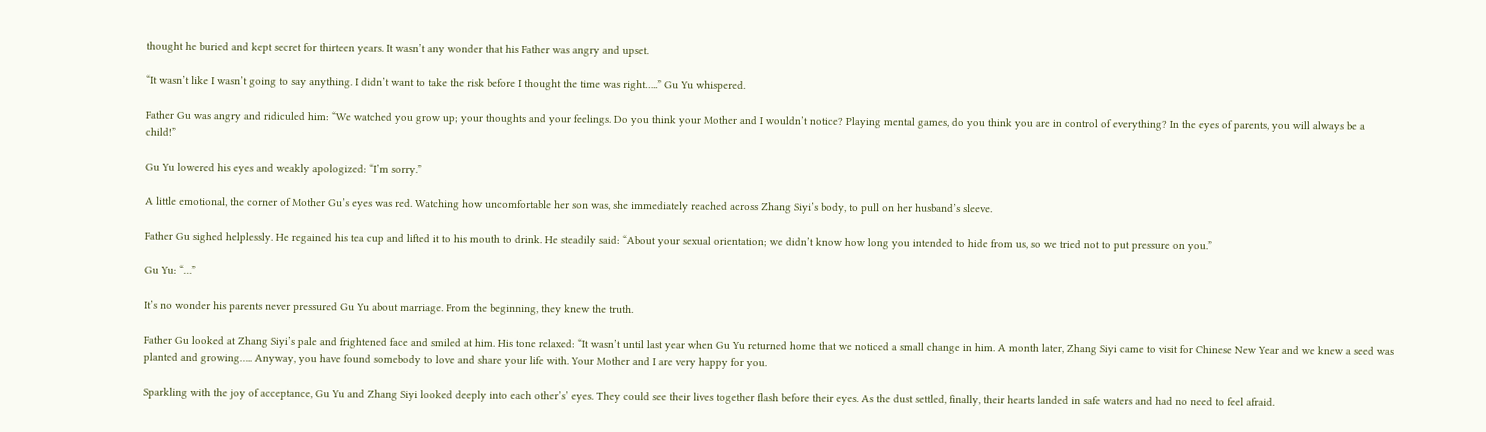thought he buried and kept secret for thirteen years. It wasn’t any wonder that his Father was angry and upset.

“It wasn’t like I wasn’t going to say anything. I didn’t want to take the risk before I thought the time was right…..” Gu Yu whispered.

Father Gu was angry and ridiculed him: “We watched you grow up; your thoughts and your feelings. Do you think your Mother and I wouldn’t notice? Playing mental games, do you think you are in control of everything? In the eyes of parents, you will always be a child!”

Gu Yu lowered his eyes and weakly apologized: “I’m sorry.”

A little emotional, the corner of Mother Gu’s eyes was red. Watching how uncomfortable her son was, she immediately reached across Zhang Siyi’s body, to pull on her husband’s sleeve.

Father Gu sighed helplessly. He regained his tea cup and lifted it to his mouth to drink. He steadily said: “About your sexual orientation; we didn’t know how long you intended to hide from us, so we tried not to put pressure on you.”

Gu Yu: “…”

It’s no wonder his parents never pressured Gu Yu about marriage. From the beginning, they knew the truth.

Father Gu looked at Zhang Siyi’s pale and frightened face and smiled at him. His tone relaxed: “It wasn’t until last year when Gu Yu returned home that we noticed a small change in him. A month later, Zhang Siyi came to visit for Chinese New Year and we knew a seed was planted and growing….. Anyway, you have found somebody to love and share your life with. Your Mother and I are very happy for you.

Sparkling with the joy of acceptance, Gu Yu and Zhang Siyi looked deeply into each other’s’ eyes. They could see their lives together flash before their eyes. As the dust settled, finally, their hearts landed in safe waters and had no need to feel afraid.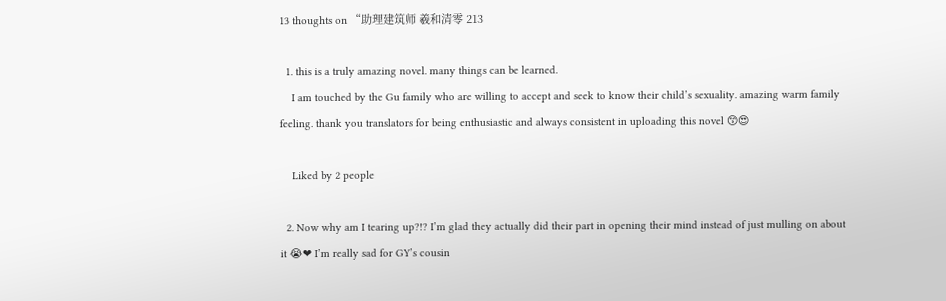13 thoughts on “助理建筑师 羲和清零 213

  1. this is a truly amazing novel. many things can be learned.
    I am touched by the Gu family who are willing to accept and seek to know their child’s sexuality. amazing warm family feeling. thank you translators for being enthusiastic and always consistent in uploading this novel 😙😍

    Liked by 2 people

  2. Now why am I tearing up?!? I’m glad they actually did their part in opening their mind instead of just mulling on about it 😭❤ I’m really sad for GY’s cousin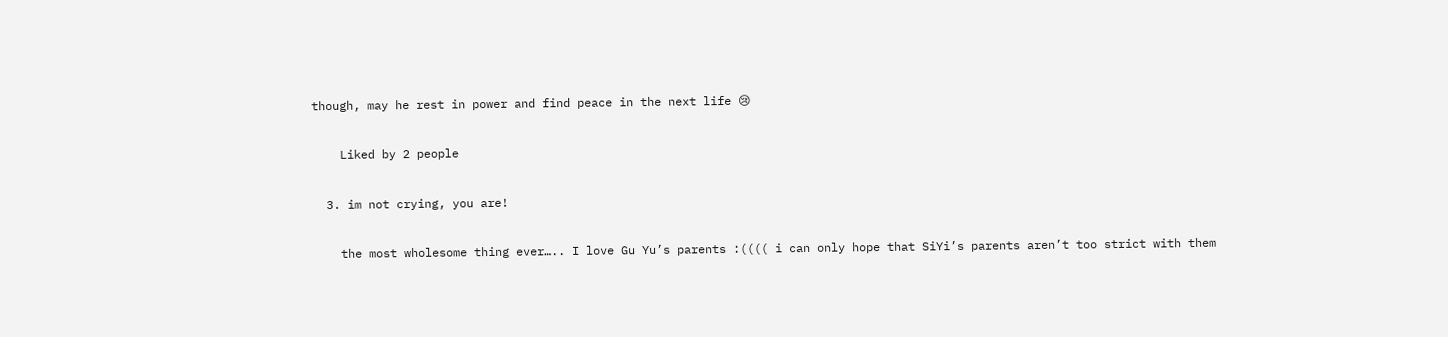though, may he rest in power and find peace in the next life 😢

    Liked by 2 people

  3. im not crying, you are!

    the most wholesome thing ever….. I love Gu Yu’s parents :(((( i can only hope that SiYi’s parents aren’t too strict with them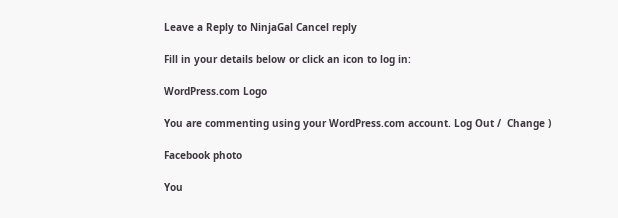Leave a Reply to NinjaGal Cancel reply

Fill in your details below or click an icon to log in:

WordPress.com Logo

You are commenting using your WordPress.com account. Log Out /  Change )

Facebook photo

You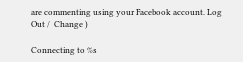are commenting using your Facebook account. Log Out /  Change )

Connecting to %s